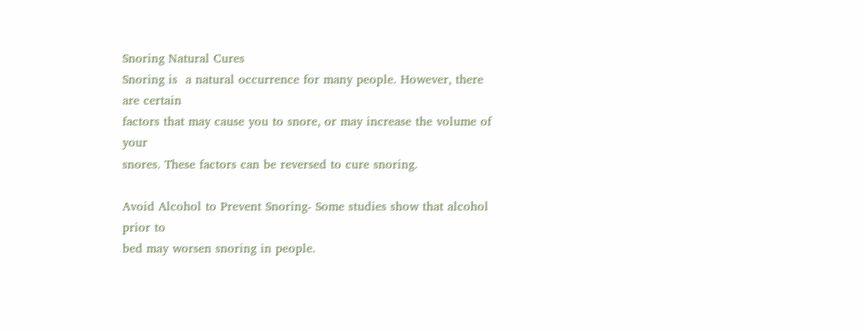Snoring Natural Cures
Snoring is  a natural occurrence for many people. However, there are certain
factors that may cause you to snore, or may increase the volume of your
snores. These factors can be reversed to cure snoring.

Avoid Alcohol to Prevent Snoring- Some studies show that alcohol prior to
bed may worsen snoring in people.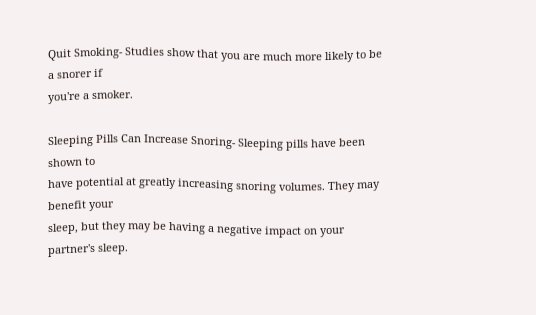Quit Smoking- Studies show that you are much more likely to be a snorer if
you're a smoker.

Sleeping Pills Can Increase Snoring- Sleeping pills have been shown to
have potential at greatly increasing snoring volumes. They may benefit your
sleep, but they may be having a negative impact on your partner's sleep.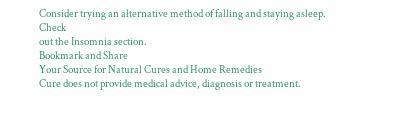Consider trying an alternative method of falling and staying asleep. Check
out the Insomnia section.
Bookmark and Share
Your Source for Natural Cures and Home Remedies
Cure does not provide medical advice, diagnosis or treatment.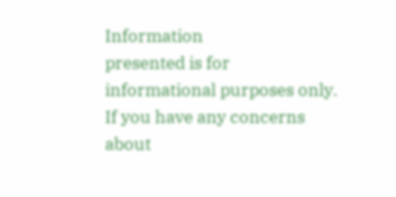Information
presented is for informational purposes only.  If you have any concerns about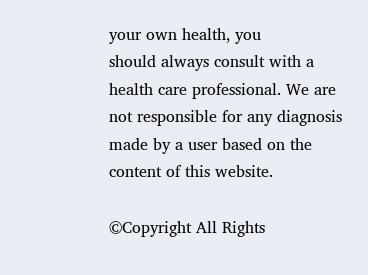your own health, you
should always consult with a health care professional. We are not responsible for any diagnosis
made by a user based on the content of this website.

©Copyright All Rights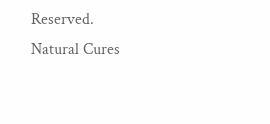Reserved.
Natural Cures